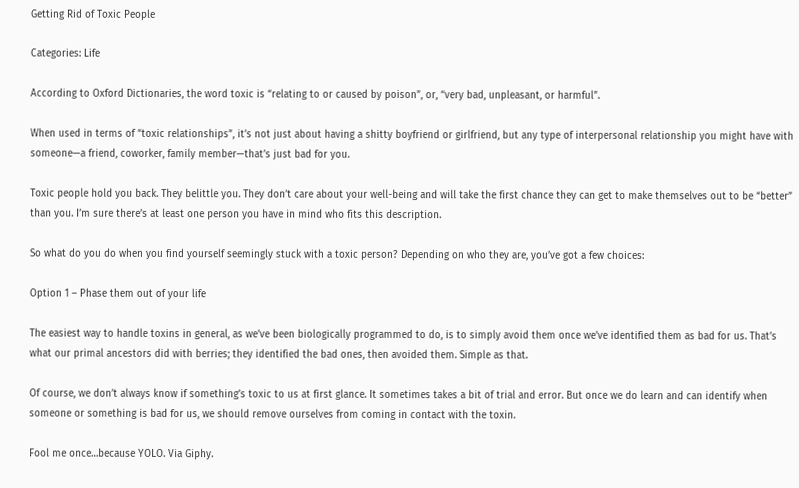Getting Rid of Toxic People

Categories: Life

According to Oxford Dictionaries, the word toxic is “relating to or caused by poison”, or, “very bad, unpleasant, or harmful”.

When used in terms of “toxic relationships”, it’s not just about having a shitty boyfriend or girlfriend, but any type of interpersonal relationship you might have with someone—a friend, coworker, family member—that’s just bad for you.

Toxic people hold you back. They belittle you. They don’t care about your well-being and will take the first chance they can get to make themselves out to be “better” than you. I’m sure there’s at least one person you have in mind who fits this description.

So what do you do when you find yourself seemingly stuck with a toxic person? Depending on who they are, you’ve got a few choices:

Option 1 – Phase them out of your life

The easiest way to handle toxins in general, as we’ve been biologically programmed to do, is to simply avoid them once we’ve identified them as bad for us. That’s what our primal ancestors did with berries; they identified the bad ones, then avoided them. Simple as that.

Of course, we don’t always know if something’s toxic to us at first glance. It sometimes takes a bit of trial and error. But once we do learn and can identify when someone or something is bad for us, we should remove ourselves from coming in contact with the toxin.

Fool me once…because YOLO. Via Giphy.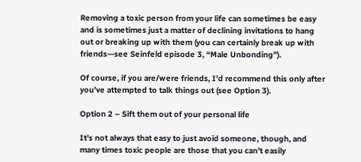Removing a toxic person from your life can sometimes be easy and is sometimes just a matter of declining invitations to hang out or breaking up with them (you can certainly break up with friends—see Seinfeld episode 3, “Male Unbonding”).

Of course, if you are/were friends, I’d recommend this only after you’ve attempted to talk things out (see Option 3).

Option 2 – Sift them out of your personal life

It’s not always that easy to just avoid someone, though, and many times toxic people are those that you can’t easily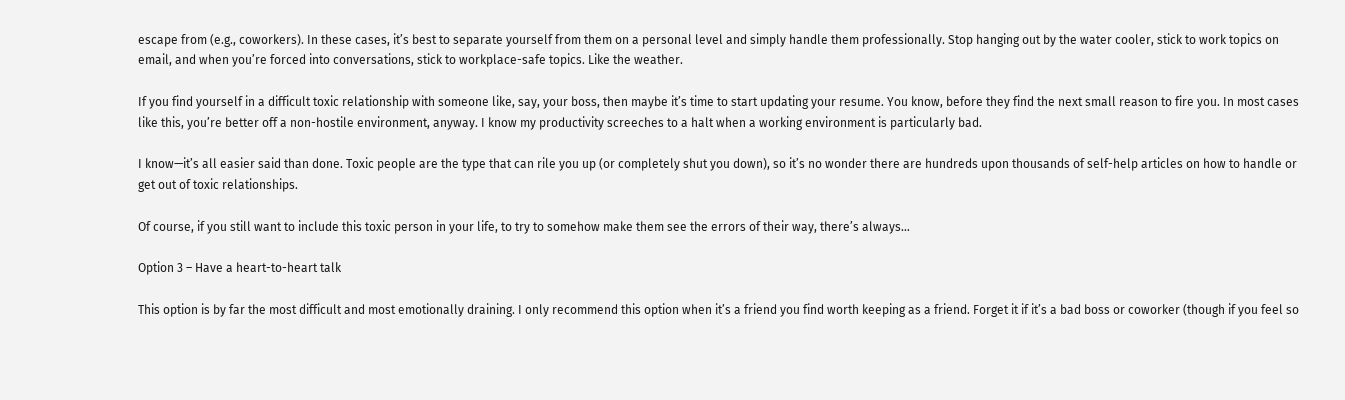escape from (e.g., coworkers). In these cases, it’s best to separate yourself from them on a personal level and simply handle them professionally. Stop hanging out by the water cooler, stick to work topics on email, and when you’re forced into conversations, stick to workplace-safe topics. Like the weather.

If you find yourself in a difficult toxic relationship with someone like, say, your boss, then maybe it’s time to start updating your resume. You know, before they find the next small reason to fire you. In most cases like this, you’re better off a non-hostile environment, anyway. I know my productivity screeches to a halt when a working environment is particularly bad.

I know—it’s all easier said than done. Toxic people are the type that can rile you up (or completely shut you down), so it’s no wonder there are hundreds upon thousands of self-help articles on how to handle or get out of toxic relationships.

Of course, if you still want to include this toxic person in your life, to try to somehow make them see the errors of their way, there’s always…

Option 3 – Have a heart-to-heart talk

This option is by far the most difficult and most emotionally draining. I only recommend this option when it’s a friend you find worth keeping as a friend. Forget it if it’s a bad boss or coworker (though if you feel so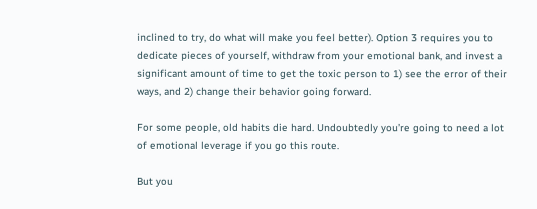inclined to try, do what will make you feel better). Option 3 requires you to dedicate pieces of yourself, withdraw from your emotional bank, and invest a significant amount of time to get the toxic person to 1) see the error of their ways, and 2) change their behavior going forward.

For some people, old habits die hard. Undoubtedly you’re going to need a lot of emotional leverage if you go this route.

But you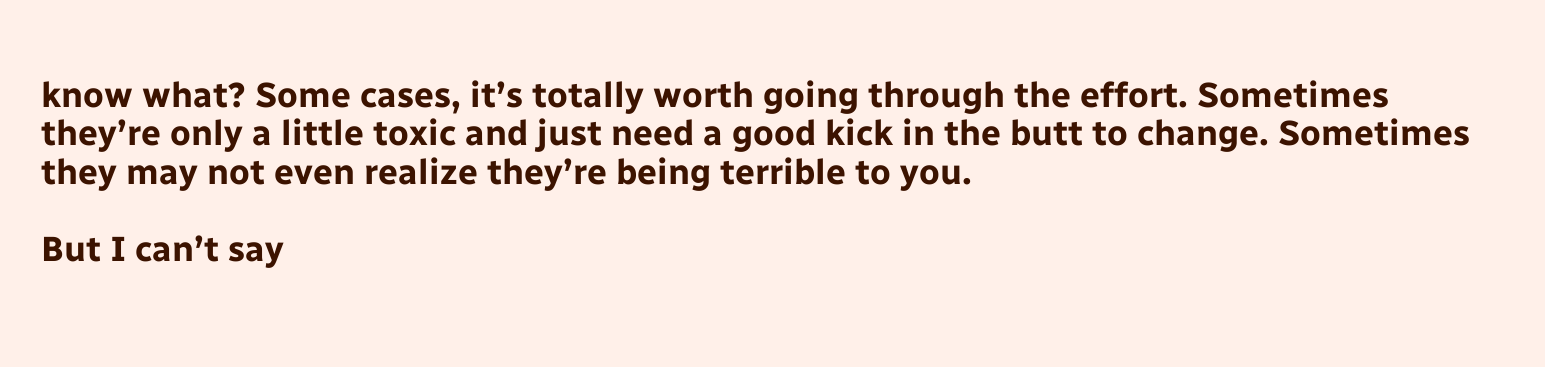know what? Some cases, it’s totally worth going through the effort. Sometimes they’re only a little toxic and just need a good kick in the butt to change. Sometimes they may not even realize they’re being terrible to you.

But I can’t say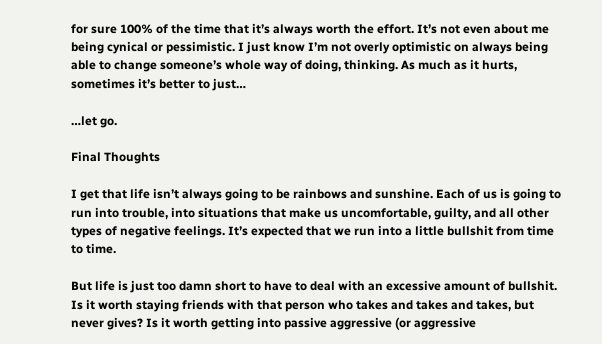for sure 100% of the time that it’s always worth the effort. It’s not even about me being cynical or pessimistic. I just know I’m not overly optimistic on always being able to change someone’s whole way of doing, thinking. As much as it hurts, sometimes it’s better to just…

…let go.

Final Thoughts

I get that life isn’t always going to be rainbows and sunshine. Each of us is going to run into trouble, into situations that make us uncomfortable, guilty, and all other types of negative feelings. It’s expected that we run into a little bullshit from time to time.

But life is just too damn short to have to deal with an excessive amount of bullshit. Is it worth staying friends with that person who takes and takes and takes, but never gives? Is it worth getting into passive aggressive (or aggressive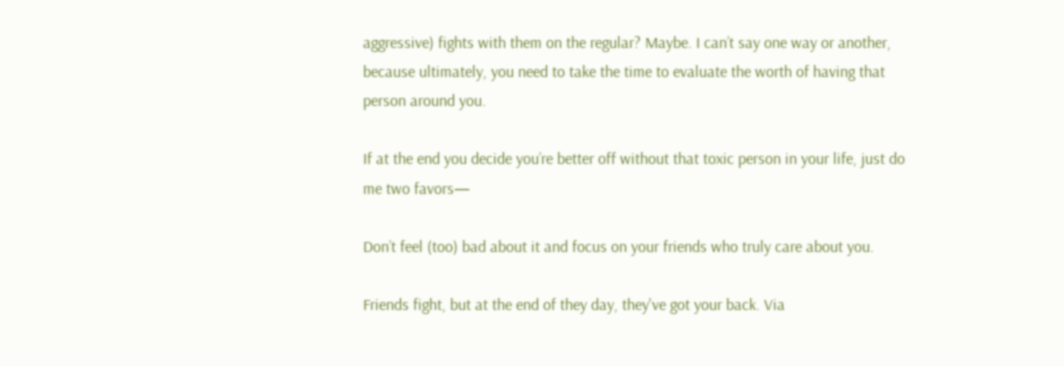aggressive) fights with them on the regular? Maybe. I can’t say one way or another, because ultimately, you need to take the time to evaluate the worth of having that person around you.

If at the end you decide you’re better off without that toxic person in your life, just do me two favors—

Don’t feel (too) bad about it and focus on your friends who truly care about you.

Friends fight, but at the end of they day, they've got your back. Via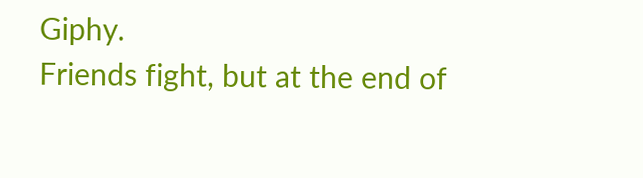Giphy.
Friends fight, but at the end of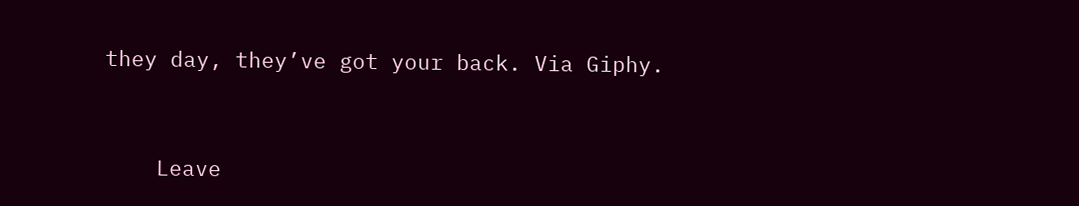they day, they’ve got your back. Via Giphy.



    Leave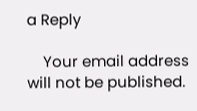a Reply

    Your email address will not be published.